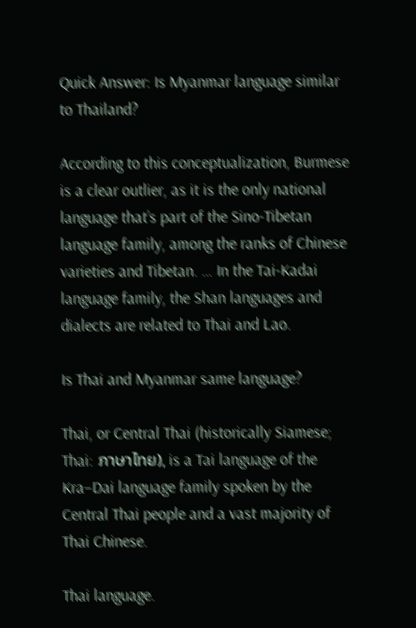Quick Answer: Is Myanmar language similar to Thailand?

According to this conceptualization, Burmese is a clear outlier, as it is the only national language that’s part of the Sino-Tibetan language family, among the ranks of Chinese varieties and Tibetan. … In the Tai-Kadai language family, the Shan languages and dialects are related to Thai and Lao.

Is Thai and Myanmar same language?

Thai, or Central Thai (historically Siamese; Thai: ภาษาไทย), is a Tai language of the Kra–Dai language family spoken by the Central Thai people and a vast majority of Thai Chinese.

Thai language.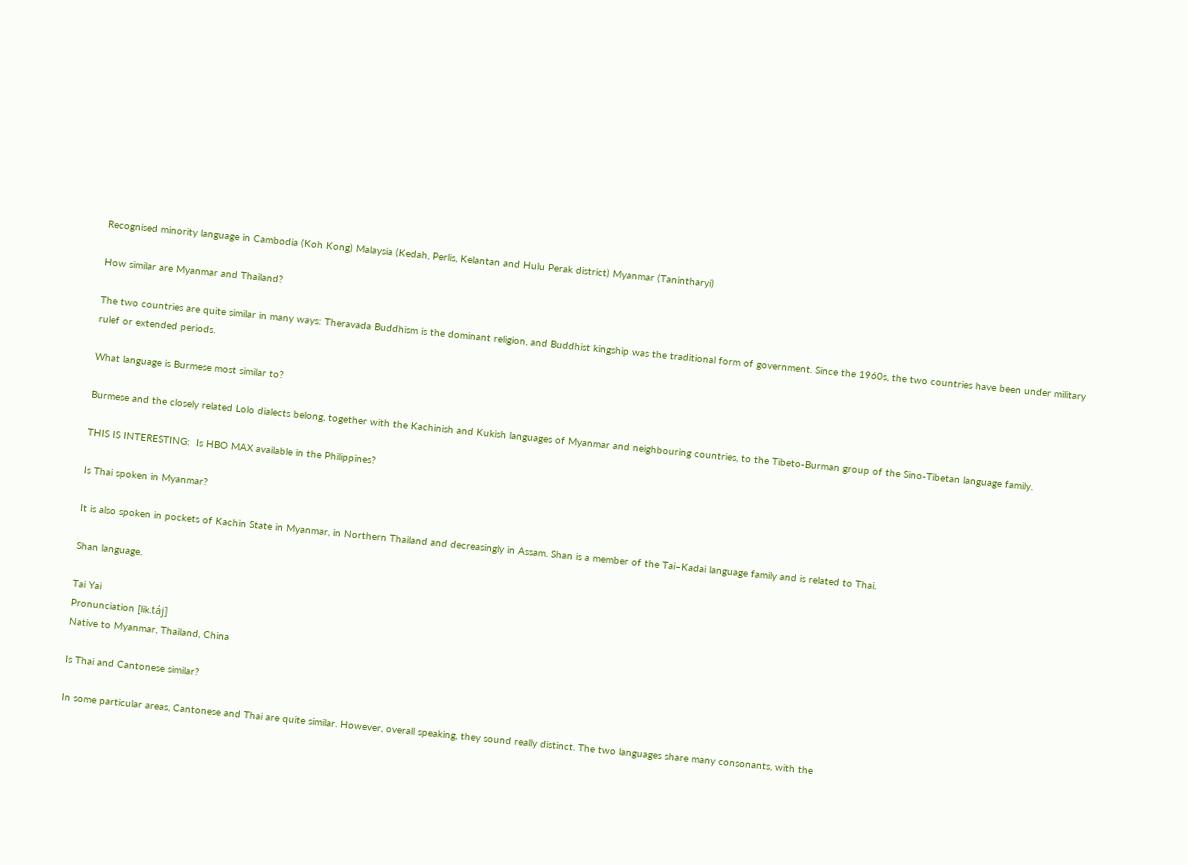Recognised minority language in Cambodia (Koh Kong) Malaysia (Kedah, Perlis, Kelantan and Hulu Perak district) Myanmar (Tanintharyi)

How similar are Myanmar and Thailand?

The two countries are quite similar in many ways: Theravada Buddhism is the dominant religion, and Buddhist kingship was the traditional form of government. Since the 1960s, the two countries have been under military rulef or extended periods.

What language is Burmese most similar to?

Burmese and the closely related Lolo dialects belong, together with the Kachinish and Kukish languages of Myanmar and neighbouring countries, to the Tibeto-Burman group of the Sino-Tibetan language family.

THIS IS INTERESTING:  Is HBO MAX available in the Philippines?

Is Thai spoken in Myanmar?

It is also spoken in pockets of Kachin State in Myanmar, in Northern Thailand and decreasingly in Assam. Shan is a member of the Tai–Kadai language family and is related to Thai.

Shan language.

Tai Yai
Pronunciation [lik.táj]
Native to Myanmar, Thailand, China

Is Thai and Cantonese similar?

In some particular areas, Cantonese and Thai are quite similar. However, overall speaking, they sound really distinct. The two languages share many consonants, with the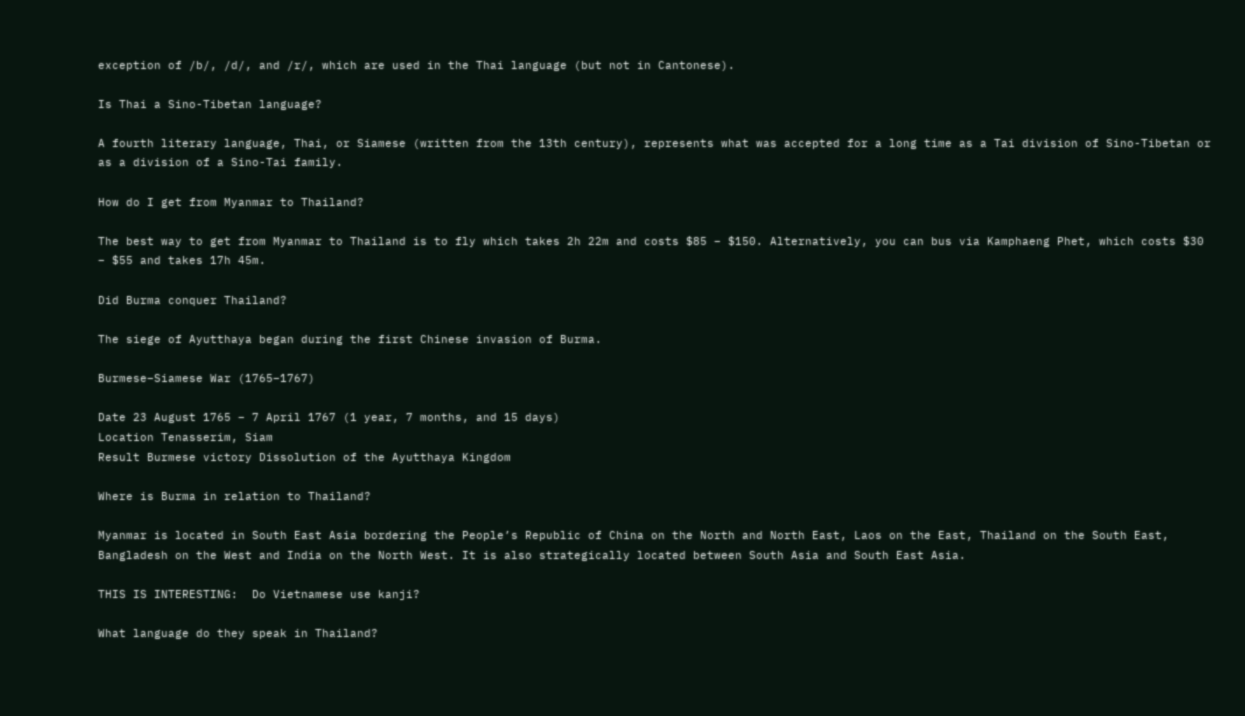exception of /b/, /d/, and /r/, which are used in the Thai language (but not in Cantonese).

Is Thai a Sino-Tibetan language?

A fourth literary language, Thai, or Siamese (written from the 13th century), represents what was accepted for a long time as a Tai division of Sino-Tibetan or as a division of a Sino-Tai family.

How do I get from Myanmar to Thailand?

The best way to get from Myanmar to Thailand is to fly which takes 2h 22m and costs $85 – $150. Alternatively, you can bus via Kamphaeng Phet, which costs $30 – $55 and takes 17h 45m.

Did Burma conquer Thailand?

The siege of Ayutthaya began during the first Chinese invasion of Burma.

Burmese–Siamese War (1765–1767)

Date 23 August 1765 – 7 April 1767 (1 year, 7 months, and 15 days)
Location Tenasserim, Siam
Result Burmese victory Dissolution of the Ayutthaya Kingdom

Where is Burma in relation to Thailand?

Myanmar is located in South East Asia bordering the People’s Republic of China on the North and North East, Laos on the East, Thailand on the South East, Bangladesh on the West and India on the North West. It is also strategically located between South Asia and South East Asia.

THIS IS INTERESTING:  Do Vietnamese use kanji?

What language do they speak in Thailand?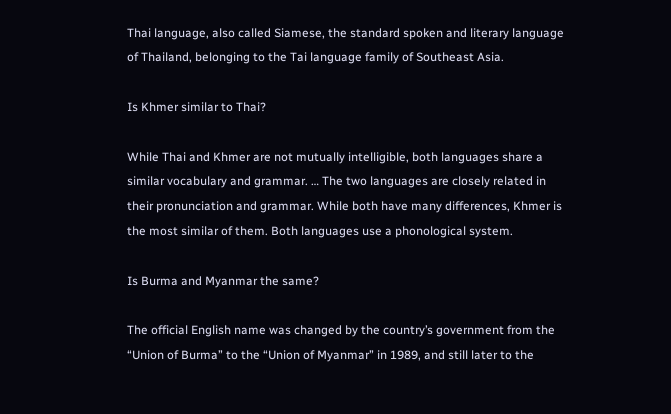Thai language, also called Siamese, the standard spoken and literary language of Thailand, belonging to the Tai language family of Southeast Asia.

Is Khmer similar to Thai?

While Thai and Khmer are not mutually intelligible, both languages share a similar vocabulary and grammar. … The two languages are closely related in their pronunciation and grammar. While both have many differences, Khmer is the most similar of them. Both languages use a phonological system.

Is Burma and Myanmar the same?

The official English name was changed by the country’s government from the “Union of Burma” to the “Union of Myanmar” in 1989, and still later to the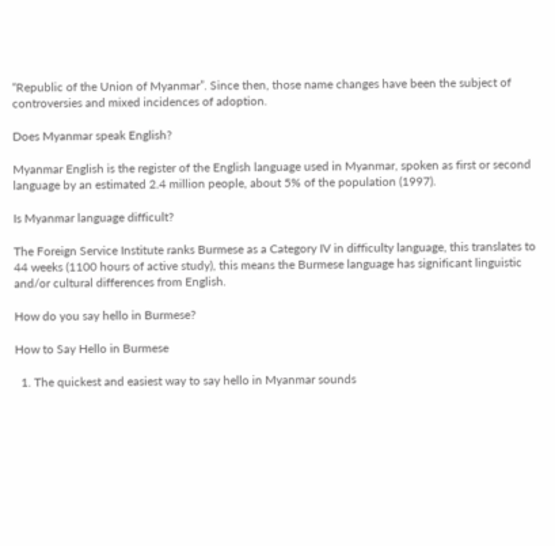“Republic of the Union of Myanmar”. Since then, those name changes have been the subject of controversies and mixed incidences of adoption.

Does Myanmar speak English?

Myanmar English is the register of the English language used in Myanmar, spoken as first or second language by an estimated 2.4 million people, about 5% of the population (1997).

Is Myanmar language difficult?

The Foreign Service Institute ranks Burmese as a Category IV in difficulty language, this translates to 44 weeks (1100 hours of active study), this means the Burmese language has significant linguistic and/or cultural differences from English.

How do you say hello in Burmese?

How to Say Hello in Burmese

  1. The quickest and easiest way to say hello in Myanmar sounds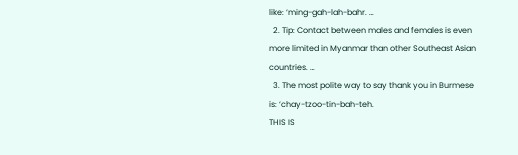like: ‘ming-gah-lah-bahr. …
  2. Tip: Contact between males and females is even more limited in Myanmar than other Southeast Asian countries. …
  3. The most polite way to say thank you in Burmese is: ‘chay-tzoo-tin-bah-teh.
THIS IS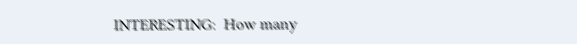INTERESTING:  How many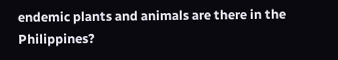endemic plants and animals are there in the Philippines?